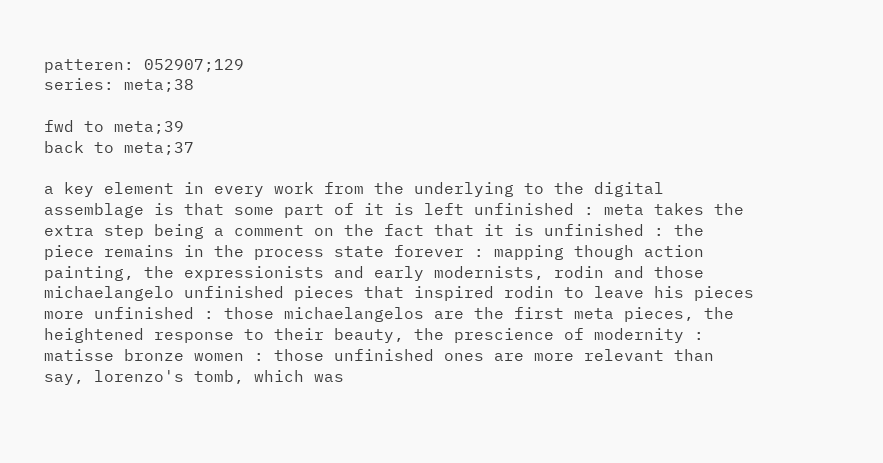patteren: 052907;129
series: meta;38

fwd to meta;39
back to meta;37

a key element in every work from the underlying to the digital assemblage is that some part of it is left unfinished : meta takes the extra step being a comment on the fact that it is unfinished : the piece remains in the process state forever : mapping though action painting, the expressionists and early modernists, rodin and those michaelangelo unfinished pieces that inspired rodin to leave his pieces more unfinished : those michaelangelos are the first meta pieces, the heightened response to their beauty, the prescience of modernity : matisse bronze women : those unfinished ones are more relevant than say, lorenzo's tomb, which was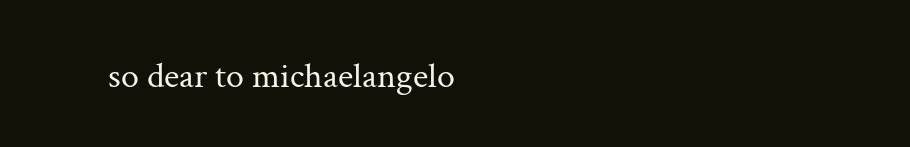so dear to michaelangelo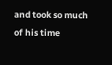and took so much of his time